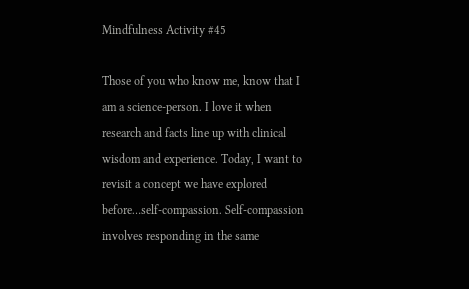Mindfulness Activity #45

Those of you who know me, know that I am a science-person. I love it when research and facts line up with clinical wisdom and experience. Today, I want to revisit a concept we have explored before…self-compassion. Self-compassion involves responding in the same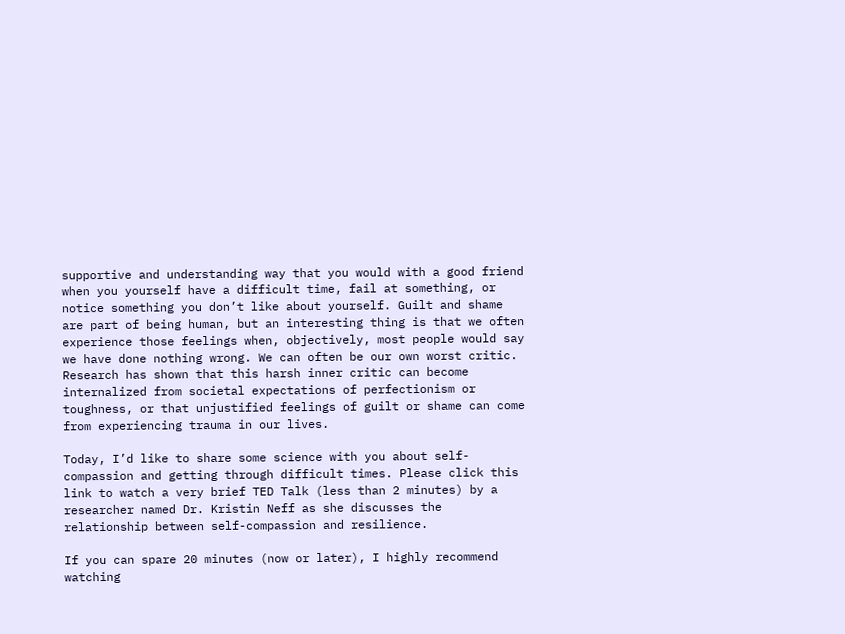supportive and understanding way that you would with a good friend when you yourself have a difficult time, fail at something, or notice something you don’t like about yourself. Guilt and shame are part of being human, but an interesting thing is that we often experience those feelings when, objectively, most people would say we have done nothing wrong. We can often be our own worst critic. Research has shown that this harsh inner critic can become internalized from societal expectations of perfectionism or toughness, or that unjustified feelings of guilt or shame can come from experiencing trauma in our lives.

Today, I’d like to share some science with you about self-compassion and getting through difficult times. Please click this link to watch a very brief TED Talk (less than 2 minutes) by a researcher named Dr. Kristin Neff as she discusses the relationship between self-compassion and resilience.

If you can spare 20 minutes (now or later), I highly recommend watching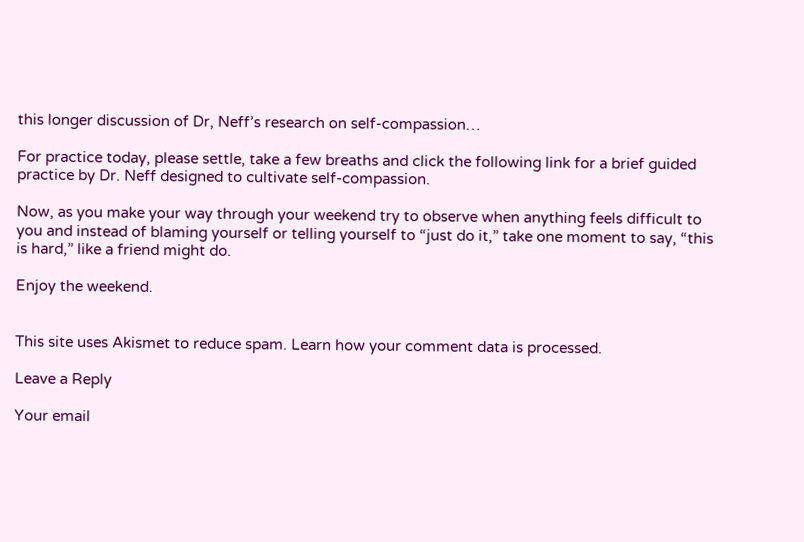this longer discussion of Dr, Neff’s research on self-compassion…

For practice today, please settle, take a few breaths and click the following link for a brief guided practice by Dr. Neff designed to cultivate self-compassion.

Now, as you make your way through your weekend try to observe when anything feels difficult to you and instead of blaming yourself or telling yourself to “just do it,” take one moment to say, “this is hard,” like a friend might do.

Enjoy the weekend.


This site uses Akismet to reduce spam. Learn how your comment data is processed.

Leave a Reply

Your email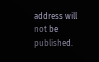address will not be published.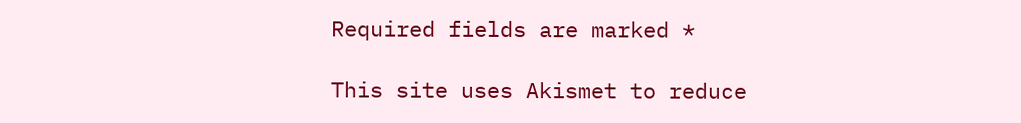Required fields are marked *

This site uses Akismet to reduce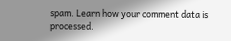spam. Learn how your comment data is processed.